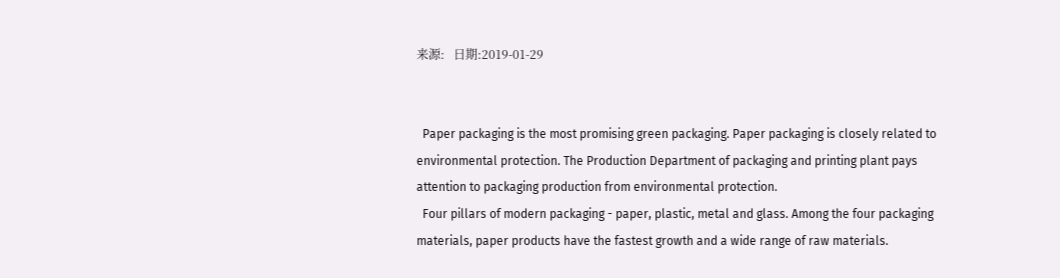来源:   日期:2019-01-29


  Paper packaging is the most promising green packaging. Paper packaging is closely related to environmental protection. The Production Department of packaging and printing plant pays attention to packaging production from environmental protection.
  Four pillars of modern packaging - paper, plastic, metal and glass. Among the four packaging materials, paper products have the fastest growth and a wide range of raw materials.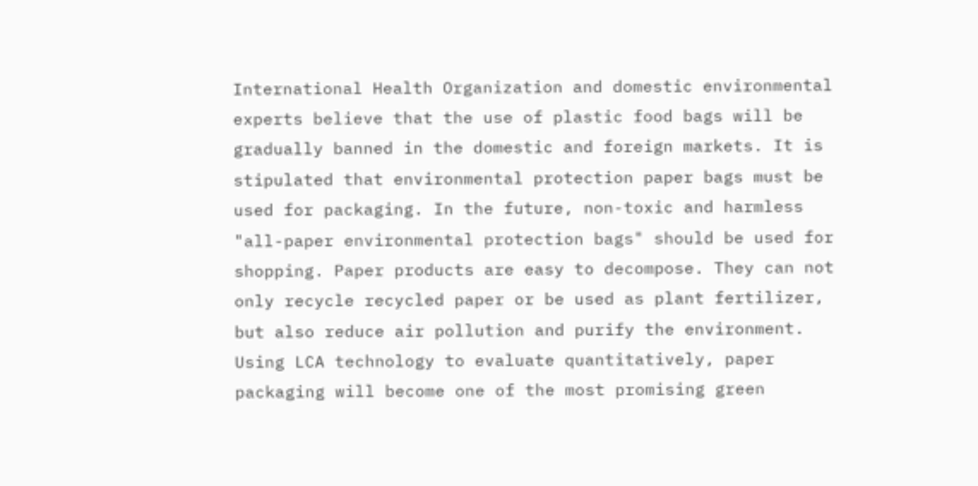International Health Organization and domestic environmental experts believe that the use of plastic food bags will be gradually banned in the domestic and foreign markets. It is stipulated that environmental protection paper bags must be used for packaging. In the future, non-toxic and harmless "all-paper environmental protection bags" should be used for shopping. Paper products are easy to decompose. They can not only recycle recycled paper or be used as plant fertilizer, but also reduce air pollution and purify the environment. Using LCA technology to evaluate quantitatively, paper packaging will become one of the most promising green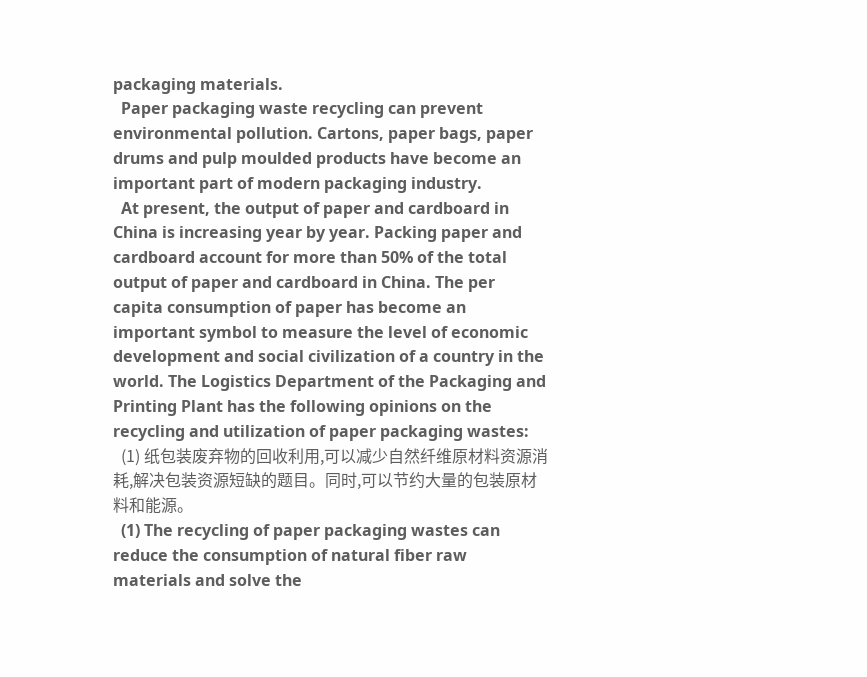packaging materials.
  Paper packaging waste recycling can prevent environmental pollution. Cartons, paper bags, paper drums and pulp moulded products have become an important part of modern packaging industry.
  At present, the output of paper and cardboard in China is increasing year by year. Packing paper and cardboard account for more than 50% of the total output of paper and cardboard in China. The per capita consumption of paper has become an important symbol to measure the level of economic development and social civilization of a country in the world. The Logistics Department of the Packaging and Printing Plant has the following opinions on the recycling and utilization of paper packaging wastes:
  (1) 纸包装废弃物的回收利用,可以减少自然纤维原材料资源消耗,解决包装资源短缺的题目。同时,可以节约大量的包装原材料和能源。
  (1) The recycling of paper packaging wastes can reduce the consumption of natural fiber raw materials and solve the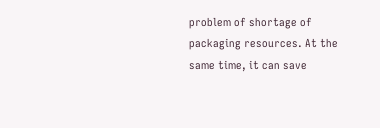problem of shortage of packaging resources. At the same time, it can save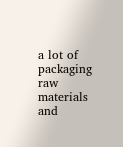a lot of packaging raw materials and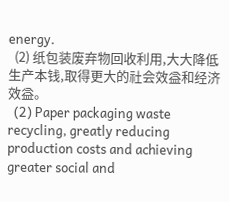energy.
  (2) 纸包装废弃物回收利用,大大降低生产本钱,取得更大的社会效益和经济效益。
  (2) Paper packaging waste recycling, greatly reducing production costs and achieving greater social and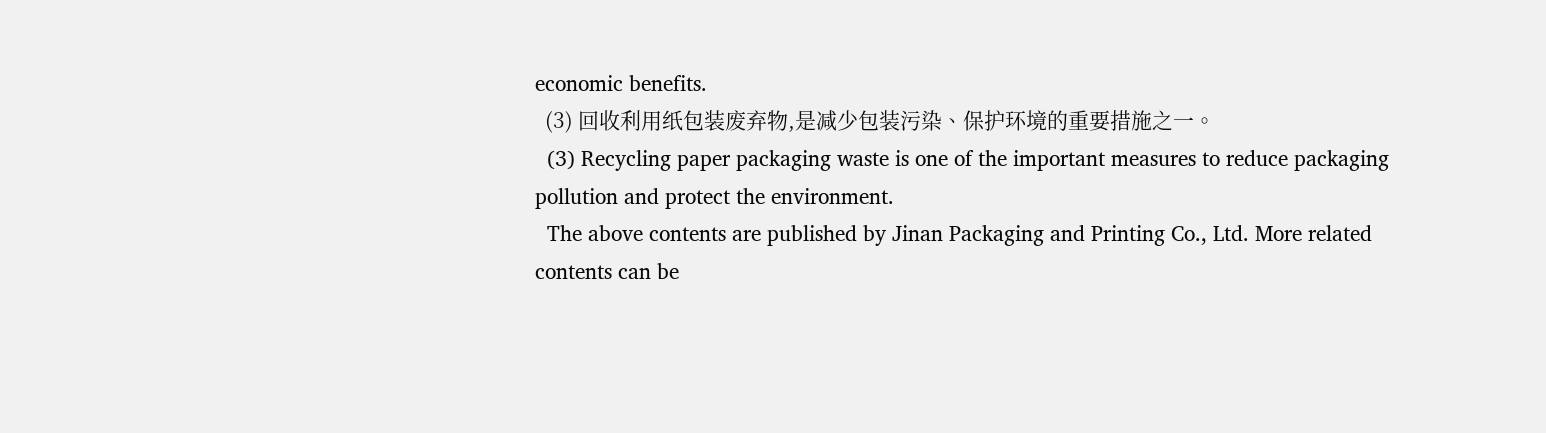economic benefits.
  (3) 回收利用纸包装废弃物,是减少包装污染、保护环境的重要措施之一。
  (3) Recycling paper packaging waste is one of the important measures to reduce packaging pollution and protect the environment.
  The above contents are published by Jinan Packaging and Printing Co., Ltd. More related contents can be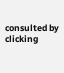consulted by clicking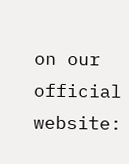on our official website: